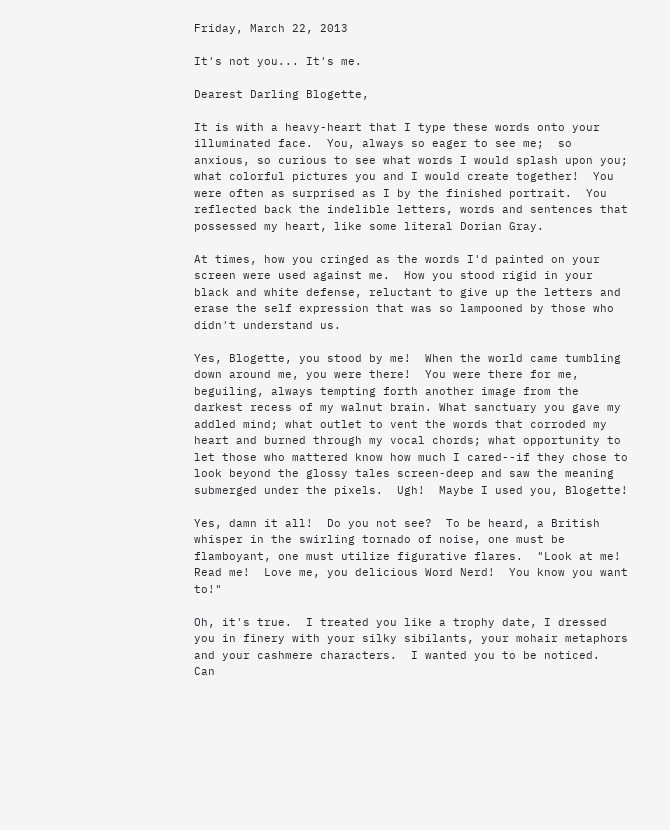Friday, March 22, 2013

It's not you... It's me.

Dearest Darling Blogette,

It is with a heavy-heart that I type these words onto your illuminated face.  You, always so eager to see me;  so anxious, so curious to see what words I would splash upon you; what colorful pictures you and I would create together!  You were often as surprised as I by the finished portrait.  You reflected back the indelible letters, words and sentences that possessed my heart, like some literal Dorian Gray.

At times, how you cringed as the words I'd painted on your screen were used against me.  How you stood rigid in your black and white defense, reluctant to give up the letters and erase the self expression that was so lampooned by those who didn't understand us.

Yes, Blogette, you stood by me!  When the world came tumbling down around me, you were there!  You were there for me, beguiling, always tempting forth another image from the darkest recess of my walnut brain. What sanctuary you gave my addled mind; what outlet to vent the words that corroded my heart and burned through my vocal chords; what opportunity to let those who mattered know how much I cared--if they chose to look beyond the glossy tales screen-deep and saw the meaning submerged under the pixels.  Ugh!  Maybe I used you, Blogette!

Yes, damn it all!  Do you not see?  To be heard, a British whisper in the swirling tornado of noise, one must be flamboyant, one must utilize figurative flares.  "Look at me!  Read me!  Love me, you delicious Word Nerd!  You know you want to!"

Oh, it's true.  I treated you like a trophy date, I dressed you in finery with your silky sibilants, your mohair metaphors and your cashmere characters.  I wanted you to be noticed.  Can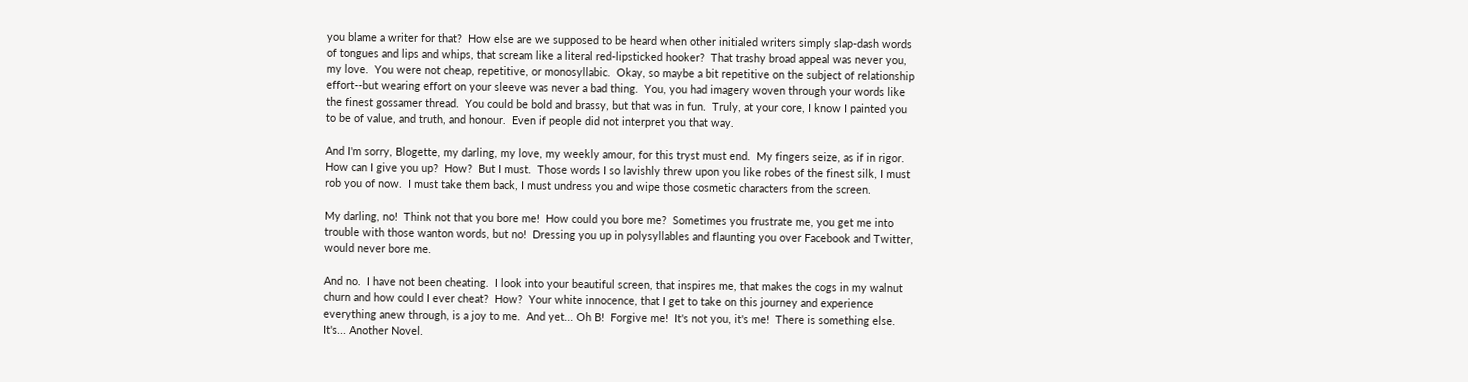you blame a writer for that?  How else are we supposed to be heard when other initialed writers simply slap-dash words of tongues and lips and whips, that scream like a literal red-lipsticked hooker?  That trashy broad appeal was never you, my love.  You were not cheap, repetitive, or monosyllabic.  Okay, so maybe a bit repetitive on the subject of relationship effort--but wearing effort on your sleeve was never a bad thing.  You, you had imagery woven through your words like the finest gossamer thread.  You could be bold and brassy, but that was in fun.  Truly, at your core, I know I painted you to be of value, and truth, and honour.  Even if people did not interpret you that way.

And I'm sorry, Blogette, my darling, my love, my weekly amour, for this tryst must end.  My fingers seize, as if in rigor.  How can I give you up?  How?  But I must.  Those words I so lavishly threw upon you like robes of the finest silk, I must rob you of now.  I must take them back, I must undress you and wipe those cosmetic characters from the screen.

My darling, no!  Think not that you bore me!  How could you bore me?  Sometimes you frustrate me, you get me into trouble with those wanton words, but no!  Dressing you up in polysyllables and flaunting you over Facebook and Twitter, would never bore me.

And no.  I have not been cheating.  I look into your beautiful screen, that inspires me, that makes the cogs in my walnut churn and how could I ever cheat?  How?  Your white innocence, that I get to take on this journey and experience everything anew through, is a joy to me.  And yet... Oh B!  Forgive me!  It's not you, it's me!  There is something else.  It's... Another Novel.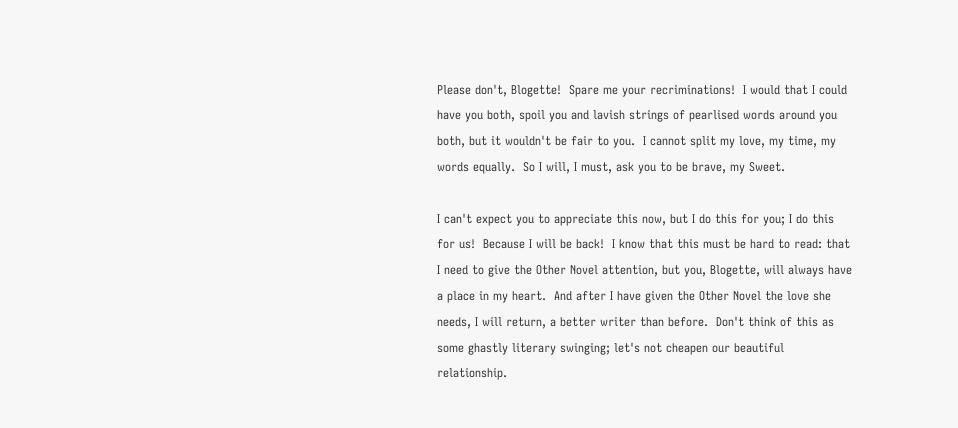Please don't, Blogette!  Spare me your recriminations!  I would that I could have you both, spoil you and lavish strings of pearlised words around you both, but it wouldn't be fair to you.  I cannot split my love, my time, my words equally.  So I will, I must, ask you to be brave, my Sweet.

I can't expect you to appreciate this now, but I do this for you; I do this for us!  Because I will be back!  I know that this must be hard to read: that I need to give the Other Novel attention, but you, Blogette, will always have a place in my heart.  And after I have given the Other Novel the love she needs, I will return, a better writer than before.  Don't think of this as some ghastly literary swinging; let's not cheapen our beautiful relationship.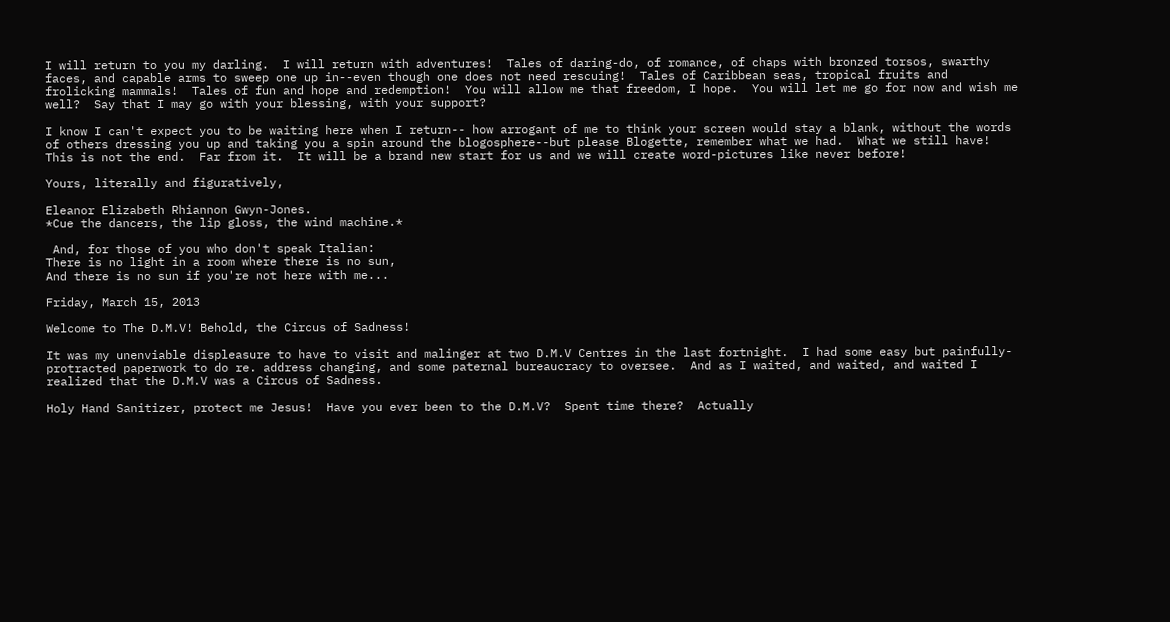I will return to you my darling.  I will return with adventures!  Tales of daring-do, of romance, of chaps with bronzed torsos, swarthy faces, and capable arms to sweep one up in--even though one does not need rescuing!  Tales of Caribbean seas, tropical fruits and frolicking mammals!  Tales of fun and hope and redemption!  You will allow me that freedom, I hope.  You will let me go for now and wish me well?  Say that I may go with your blessing, with your support?

I know I can't expect you to be waiting here when I return-- how arrogant of me to think your screen would stay a blank, without the words of others dressing you up and taking you a spin around the blogosphere--but please Blogette, remember what we had.  What we still have!  This is not the end.  Far from it.  It will be a brand new start for us and we will create word-pictures like never before!

Yours, literally and figuratively,

Eleanor Elizabeth Rhiannon Gwyn-Jones.
*Cue the dancers, the lip gloss, the wind machine.*

 And, for those of you who don't speak Italian:
There is no light in a room where there is no sun,
And there is no sun if you're not here with me...

Friday, March 15, 2013

Welcome to The D.M.V! Behold, the Circus of Sadness!

It was my unenviable displeasure to have to visit and malinger at two D.M.V Centres in the last fortnight.  I had some easy but painfully-protracted paperwork to do re. address changing, and some paternal bureaucracy to oversee.  And as I waited, and waited, and waited I realized that the D.M.V was a Circus of Sadness.

Holy Hand Sanitizer, protect me Jesus!  Have you ever been to the D.M.V?  Spent time there?  Actually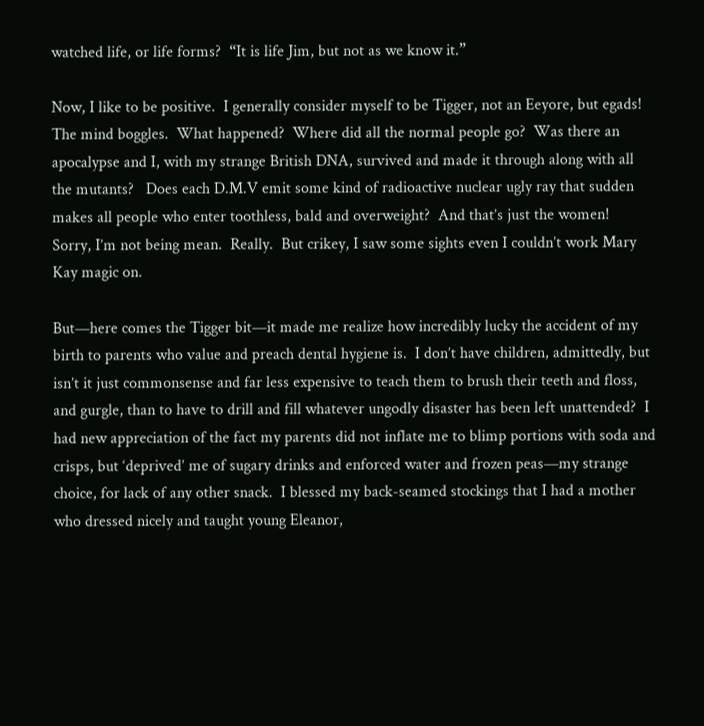watched life, or life forms?  “It is life Jim, but not as we know it.”

Now, I like to be positive.  I generally consider myself to be Tigger, not an Eeyore, but egads!  The mind boggles.  What happened?  Where did all the normal people go?  Was there an apocalypse and I, with my strange British DNA, survived and made it through along with all the mutants?   Does each D.M.V emit some kind of radioactive nuclear ugly ray that sudden makes all people who enter toothless, bald and overweight?  And that’s just the women!   Sorry, I’m not being mean.  Really.  But crikey, I saw some sights even I couldn’t work Mary Kay magic on.

But—here comes the Tigger bit—it made me realize how incredibly lucky the accident of my birth to parents who value and preach dental hygiene is.  I don’t have children, admittedly, but isn’t it just commonsense and far less expensive to teach them to brush their teeth and floss, and gurgle, than to have to drill and fill whatever ungodly disaster has been left unattended?  I had new appreciation of the fact my parents did not inflate me to blimp portions with soda and crisps, but ‘deprived’ me of sugary drinks and enforced water and frozen peas—my strange choice, for lack of any other snack.  I blessed my back-seamed stockings that I had a mother who dressed nicely and taught young Eleanor,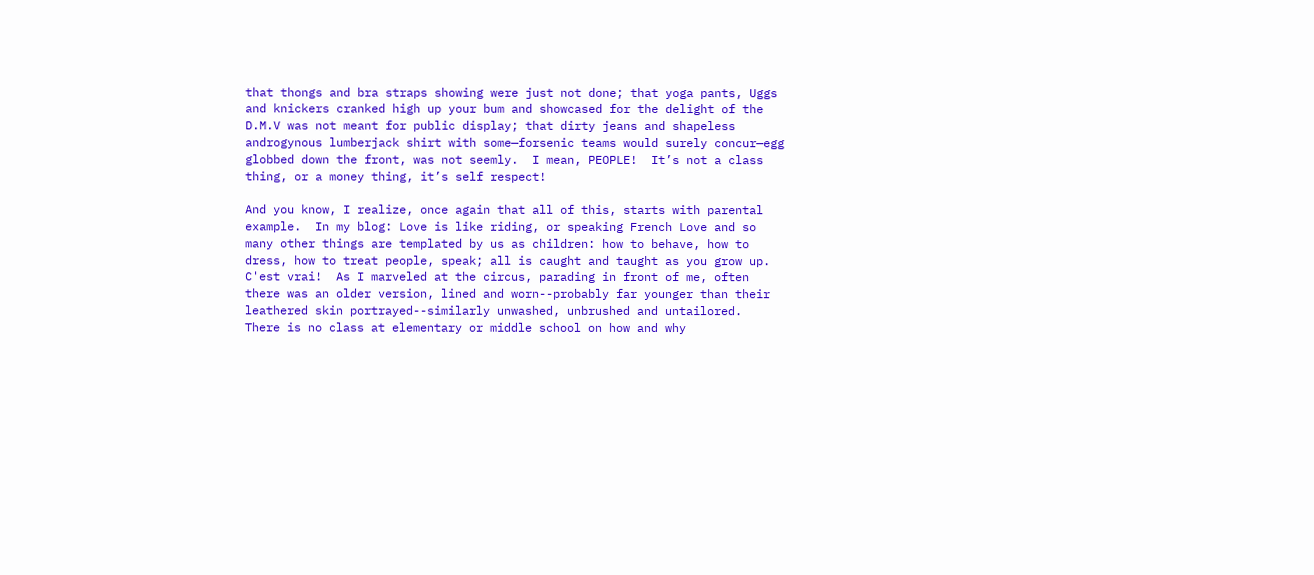that thongs and bra straps showing were just not done; that yoga pants, Uggs and knickers cranked high up your bum and showcased for the delight of the D.M.V was not meant for public display; that dirty jeans and shapeless androgynous lumberjack shirt with some—forsenic teams would surely concur—egg globbed down the front, was not seemly.  I mean, PEOPLE!  It’s not a class thing, or a money thing, it’s self respect!

And you know, I realize, once again that all of this, starts with parental example.  In my blog: Love is like riding, or speaking French Love and so many other things are templated by us as children: how to behave, how to dress, how to treat people, speak; all is caught and taught as you grow up.  C'est vrai!  As I marveled at the circus, parading in front of me, often there was an older version, lined and worn--probably far younger than their leathered skin portrayed--similarly unwashed, unbrushed and untailored.   There is no class at elementary or middle school on how and why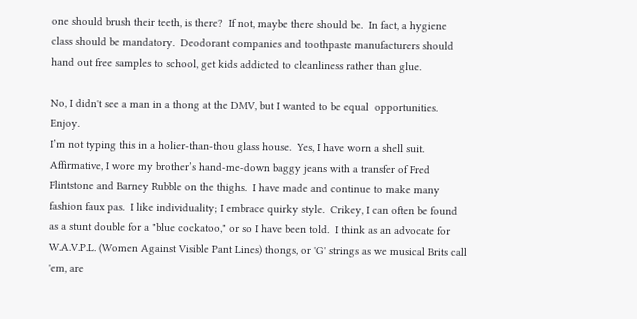one should brush their teeth, is there?  If not, maybe there should be.  In fact, a hygiene class should be mandatory.  Deodorant companies and toothpaste manufacturers should hand out free samples to school, get kids addicted to cleanliness rather than glue.

No, I didn't see a man in a thong at the DMV, but I wanted to be equal  opportunities. Enjoy.
I’m not typing this in a holier-than-thou glass house.  Yes, I have worn a shell suit.  Affirmative, I wore my brother’s hand-me-down baggy jeans with a transfer of Fred Flintstone and Barney Rubble on the thighs.  I have made and continue to make many fashion faux pas.  I like individuality; I embrace quirky style.  Crikey, I can often be found as a stunt double for a "blue cockatoo," or so I have been told.  I think as an advocate for W.A.V.P.L. (Women Against Visible Pant Lines) thongs, or 'G' strings as we musical Brits call 'em, are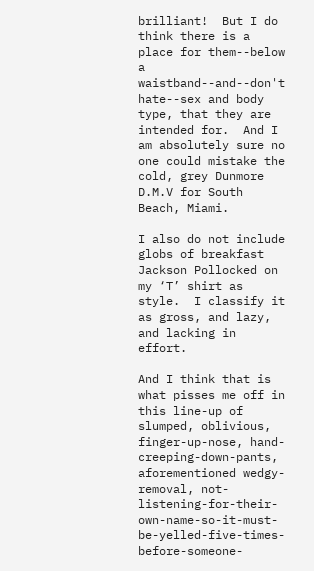brilliant!  But I do think there is a place for them--below a waistband--and--don't hate--sex and body type, that they are intended for.  And I am absolutely sure no one could mistake the cold, grey Dunmore D.M.V for South Beach, Miami.

I also do not include globs of breakfast Jackson Pollocked on my ‘T’ shirt as style.  I classify it as gross, and lazy, and lacking in effort.

And I think that is what pisses me off in this line-up of slumped, oblivious, finger-up-nose, hand-creeping-down-pants, aforementioned wedgy-removal, not-listening-for-their-own-name-so-it-must-be-yelled-five-times-before-someone-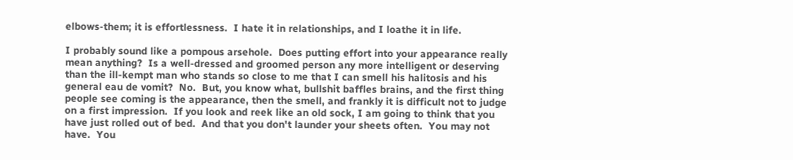elbows-them; it is effortlessness.  I hate it in relationships, and I loathe it in life.

I probably sound like a pompous arsehole.  Does putting effort into your appearance really mean anything?  Is a well-dressed and groomed person any more intelligent or deserving than the ill-kempt man who stands so close to me that I can smell his halitosis and his general eau de vomit?  No.  But, you know what, bullshit baffles brains, and the first thing people see coming is the appearance, then the smell, and frankly it is difficult not to judge on a first impression.  If you look and reek like an old sock, I am going to think that you have just rolled out of bed.  And that you don't launder your sheets often.  You may not have.  You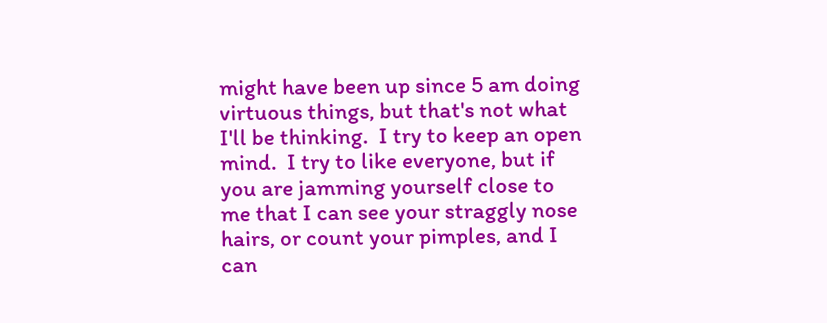might have been up since 5 am doing virtuous things, but that's not what I'll be thinking.  I try to keep an open mind.  I try to like everyone, but if you are jamming yourself close to me that I can see your straggly nose hairs, or count your pimples, and I can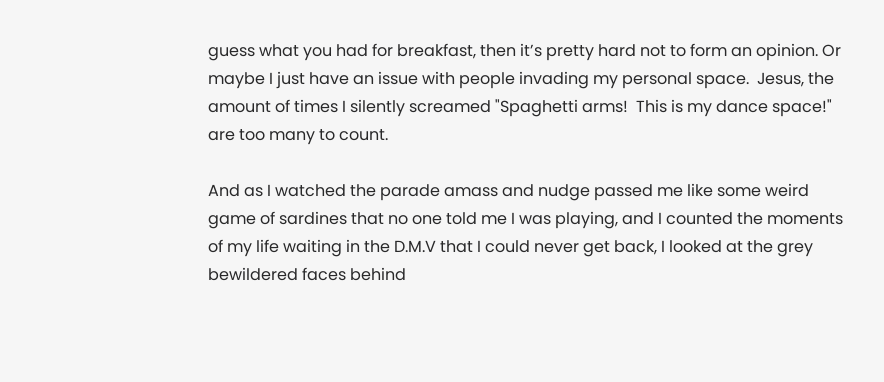guess what you had for breakfast, then it’s pretty hard not to form an opinion. Or maybe I just have an issue with people invading my personal space.  Jesus, the amount of times I silently screamed "Spaghetti arms!  This is my dance space!" are too many to count.

And as I watched the parade amass and nudge passed me like some weird game of sardines that no one told me I was playing, and I counted the moments of my life waiting in the D.M.V that I could never get back, I looked at the grey bewildered faces behind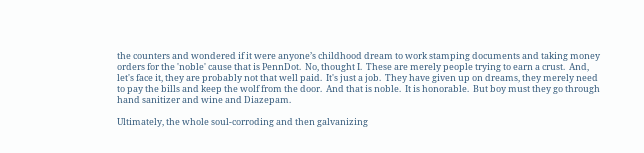the counters and wondered if it were anyone’s childhood dream to work stamping documents and taking money orders for the 'noble' cause that is PennDot.  No, thought I.  These are merely people trying to earn a crust.  And, let's face it, they are probably not that well paid.  It's just a job.  They have given up on dreams, they merely need to pay the bills and keep the wolf from the door.  And that is noble.  It is honorable.  But boy must they go through hand sanitizer and wine and Diazepam.

Ultimately, the whole soul-corroding and then galvanizing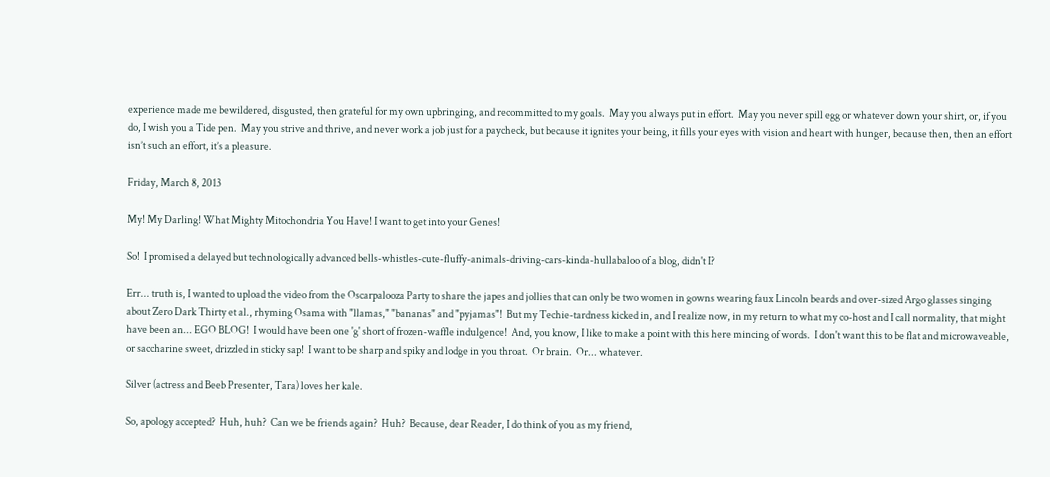experience made me bewildered, disgusted, then grateful for my own upbringing, and recommitted to my goals.  May you always put in effort.  May you never spill egg or whatever down your shirt, or, if you do, I wish you a Tide pen.  May you strive and thrive, and never work a job just for a paycheck, but because it ignites your being, it fills your eyes with vision and heart with hunger, because then, then an effort isn’t such an effort, it’s a pleasure.

Friday, March 8, 2013

My! My Darling! What Mighty Mitochondria You Have! I want to get into your Genes!

So!  I promised a delayed but technologically advanced bells-whistles-cute-fluffy-animals-driving-cars-kinda-hullabaloo of a blog, didn't I?

Err... truth is, I wanted to upload the video from the Oscarpalooza Party to share the japes and jollies that can only be two women in gowns wearing faux Lincoln beards and over-sized Argo glasses singing about Zero Dark Thirty et al., rhyming Osama with "llamas," "bananas" and "pyjamas"!  But my Techie-tardness kicked in, and I realize now, in my return to what my co-host and I call normality, that might have been an... EGO BLOG!  I would have been one 'g' short of frozen-waffle indulgence!  And, you know, I like to make a point with this here mincing of words.  I don't want this to be flat and microwaveable, or saccharine sweet, drizzled in sticky sap!  I want to be sharp and spiky and lodge in you throat.  Or brain.  Or... whatever.

Silver (actress and Beeb Presenter, Tara) loves her kale.

So, apology accepted?  Huh, huh?  Can we be friends again?  Huh?  Because, dear Reader, I do think of you as my friend,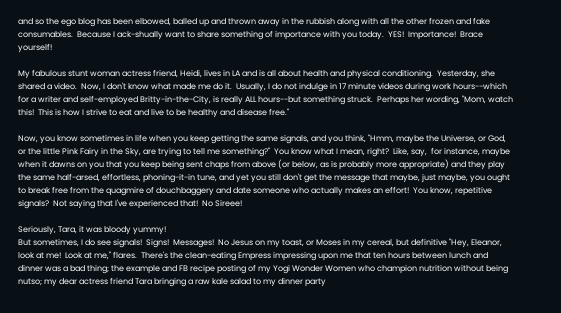and so the ego blog has been elbowed, balled up and thrown away in the rubbish along with all the other frozen and fake consumables.  Because I ack-shually want to share something of importance with you today.  YES!  Importance!  Brace yourself!

My fabulous stunt woman actress friend, Heidi, lives in LA and is all about health and physical conditioning.  Yesterday, she shared a video.  Now, I don't know what made me do it.  Usually, I do not indulge in 17 minute videos during work hours--which for a writer and self-employed Britty-in-the-City, is really ALL hours--but something struck.  Perhaps her wording, "Mom, watch this!  This is how I strive to eat and live to be healthy and disease free."

Now, you know sometimes in life when you keep getting the same signals, and you think, "Hmm, maybe the Universe, or God, or the little Pink Fairy in the Sky, are trying to tell me something?"  You know what I mean, right?  Like, say,  for instance, maybe when it dawns on you that you keep being sent chaps from above (or below, as is probably more appropriate) and they play the same half-arsed, effortless, phoning-it-in tune, and yet you still don't get the message that maybe, just maybe, you ought to break free from the quagmire of douchbaggery and date someone who actually makes an effort!  You know, repetitive signals?  Not saying that I've experienced that!  No Sireee!

Seriously, Tara, it was bloody yummy!
But sometimes, I do see signals!  Signs!  Messages!  No Jesus on my toast, or Moses in my cereal, but definitive "Hey, Eleanor, look at me!  Look at me," flares.  There's the clean-eating Empress impressing upon me that ten hours between lunch and dinner was a bad thing; the example and FB recipe posting of my Yogi Wonder Women who champion nutrition without being nutso; my dear actress friend Tara bringing a raw kale salad to my dinner party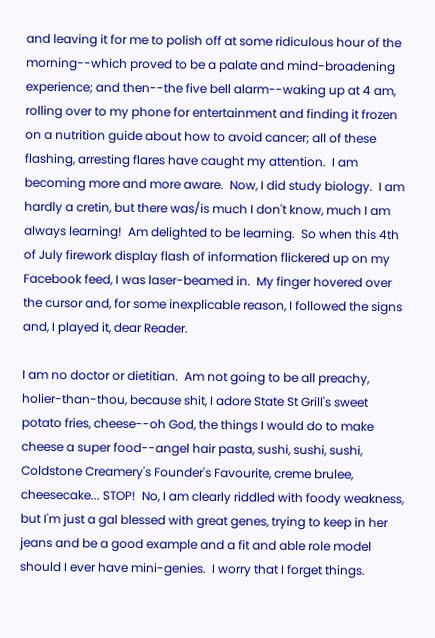and leaving it for me to polish off at some ridiculous hour of the morning--which proved to be a palate and mind-broadening experience; and then--the five bell alarm--waking up at 4 am, rolling over to my phone for entertainment and finding it frozen on a nutrition guide about how to avoid cancer; all of these flashing, arresting flares have caught my attention.  I am becoming more and more aware.  Now, I did study biology.  I am hardly a cretin, but there was/is much I don't know, much I am always learning!  Am delighted to be learning.  So when this 4th of July firework display flash of information flickered up on my Facebook feed, I was laser-beamed in.  My finger hovered over the cursor and, for some inexplicable reason, I followed the signs and, I played it, dear Reader.

I am no doctor or dietitian.  Am not going to be all preachy, holier-than-thou, because shit, I adore State St Grill's sweet potato fries, cheese--oh God, the things I would do to make cheese a super food--angel hair pasta, sushi, sushi, sushi, Coldstone Creamery's Founder's Favourite, creme brulee, cheesecake... STOP!  No, I am clearly riddled with foody weakness, but I'm just a gal blessed with great genes, trying to keep in her jeans and be a good example and a fit and able role model should I ever have mini-genies.  I worry that I forget things.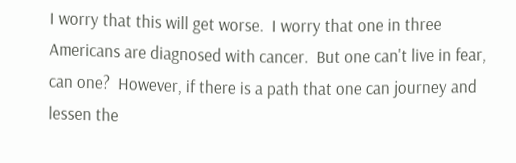I worry that this will get worse.  I worry that one in three Americans are diagnosed with cancer.  But one can't live in fear, can one?  However, if there is a path that one can journey and lessen the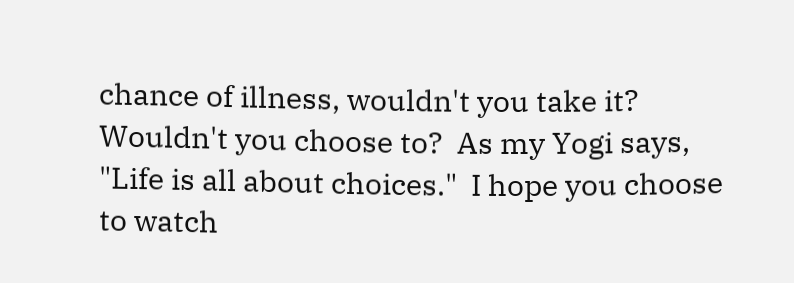chance of illness, wouldn't you take it?  Wouldn't you choose to?  As my Yogi says, "Life is all about choices."  I hope you choose to watch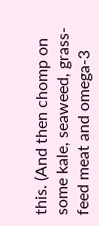this. (And then chomp on some kale, seaweed, grass-feed meat and omega-3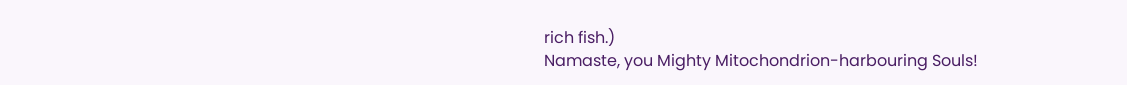rich fish.)
Namaste, you Mighty Mitochondrion-harbouring Souls!